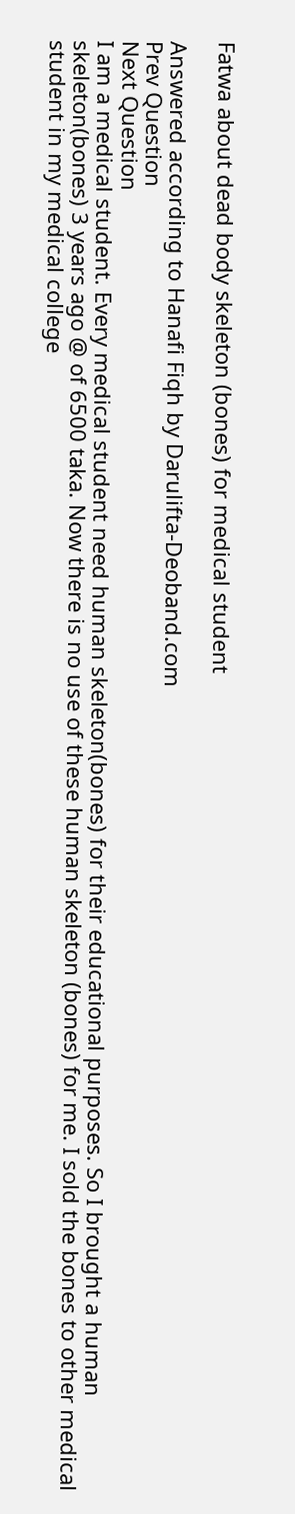Fatwa about dead body skeleton (bones) for medical student

Answered according to Hanafi Fiqh by Darulifta-Deoband.com
Prev Question
Next Question
I am a medical student. Every medical student need human skeleton(bones) for their educational purposes. So I brought a human skeleton(bones) 3 years ago @ of 6500 taka. Now there is no use of these human skeleton (bones) for me. I sold the bones to other medical student in my medical college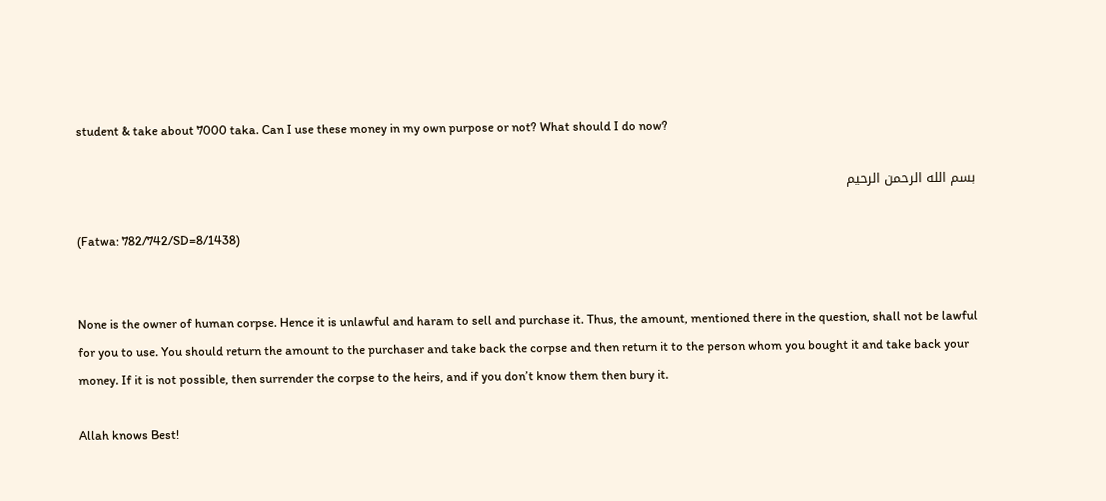student & take about 7000 taka. Can I use these money in my own purpose or not? What should I do now?

بسم الله الرحمن الرحيم

(Fatwa: 782/742/SD=8/1438)


None is the owner of human corpse. Hence it is unlawful and haram to sell and purchase it. Thus, the amount, mentioned there in the question, shall not be lawful for you to use. You should return the amount to the purchaser and take back the corpse and then return it to the person whom you bought it and take back your money. If it is not possible, then surrender the corpse to the heirs, and if you don’t know them then bury it.

Allah knows Best!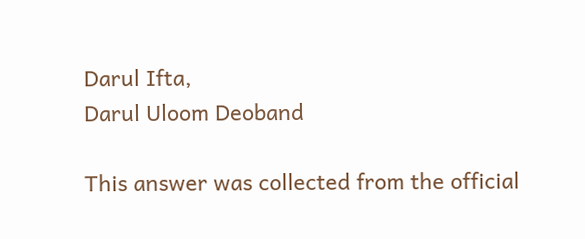Darul Ifta,
Darul Uloom Deoband

This answer was collected from the official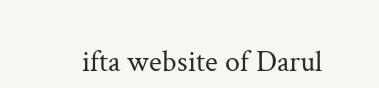ifta website of Darul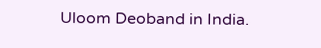Uloom Deoband in India.